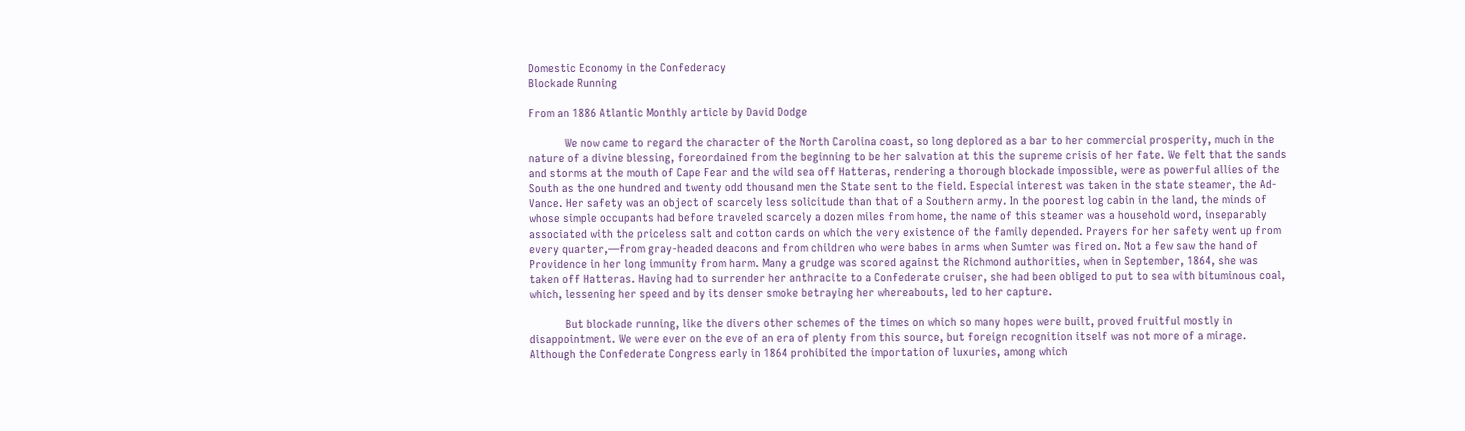Domestic Economy in the Confederacy
Blockade Running

From an 1886 Atlantic Monthly article by David Dodge

            We now came to regard the character of the North Carolina coast, so long deplored as a bar to her commercial prosperity, much in the nature of a divine blessing, foreordained from the beginning to be her salvation at this the supreme crisis of her fate. We felt that the sands and storms at the mouth of Cape Fear and the wild sea off Hatteras, rendering a thorough blockade impossible, were as powerful allies of the South as the one hundred and twenty odd thousand men the State sent to the field. Especial interest was taken in the state steamer, the Ad-Vance. Her safety was an object of scarcely less solicitude than that of a Southern army. In the poorest log cabin in the land, the minds of whose simple occupants had before traveled scarcely a dozen miles from home, the name of this steamer was a household word, inseparably associated with the priceless salt and cotton cards on which the very existence of the family depended. Prayers for her safety went up from every quarter,—from gray-headed deacons and from children who were babes in arms when Sumter was fired on. Not a few saw the hand of Providence in her long immunity from harm. Many a grudge was scored against the Richmond authorities, when in September, 1864, she was taken off Hatteras. Having had to surrender her anthracite to a Confederate cruiser, she had been obliged to put to sea with bituminous coal, which, lessening her speed and by its denser smoke betraying her whereabouts, led to her capture.

            But blockade running, like the divers other schemes of the times on which so many hopes were built, proved fruitful mostly in disappointment. We were ever on the eve of an era of plenty from this source, but foreign recognition itself was not more of a mirage. Although the Confederate Congress early in 1864 prohibited the importation of luxuries, among which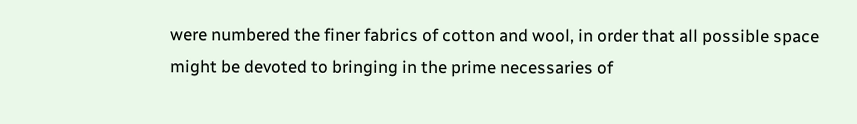were numbered the finer fabrics of cotton and wool, in order that all possible space might be devoted to bringing in the prime necessaries of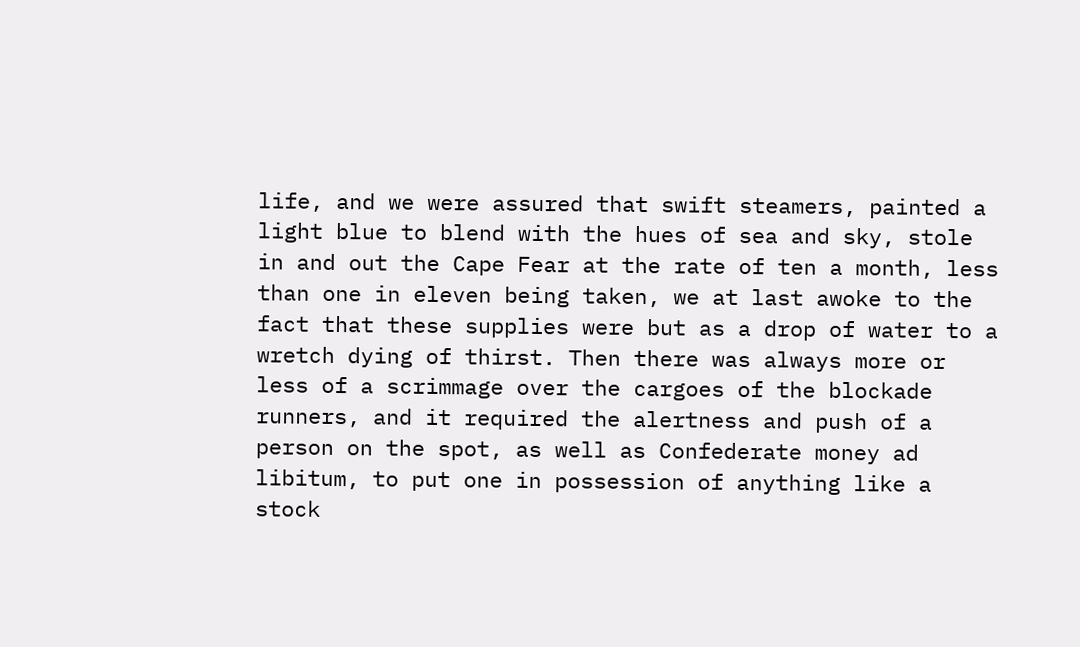life, and we were assured that swift steamers, painted a light blue to blend with the hues of sea and sky, stole in and out the Cape Fear at the rate of ten a month, less than one in eleven being taken, we at last awoke to the fact that these supplies were but as a drop of water to a wretch dying of thirst. Then there was always more or less of a scrimmage over the cargoes of the blockade runners, and it required the alertness and push of a person on the spot, as well as Confederate money ad libitum, to put one in possession of anything like a stock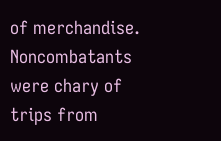of merchandise. Noncombatants were chary of trips from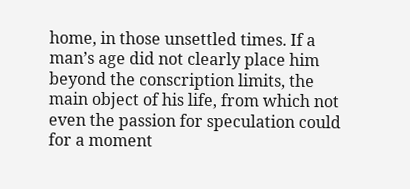home, in those unsettled times. If a man’s age did not clearly place him beyond the conscription limits, the main object of his life, from which not even the passion for speculation could for a moment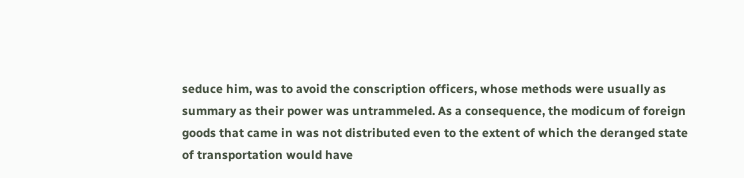seduce him, was to avoid the conscription officers, whose methods were usually as summary as their power was untrammeled. As a consequence, the modicum of foreign goods that came in was not distributed even to the extent of which the deranged state of transportation would have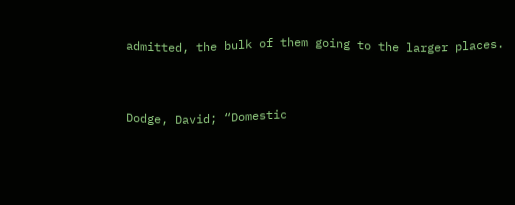admitted, the bulk of them going to the larger places.


Dodge, David; “Domestic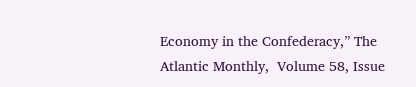Economy in the Confederacy,” The Atlantic Monthly,  Volume 58, Issue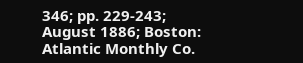346; pp. 229-243; August 1886; Boston: Atlantic Monthly Co.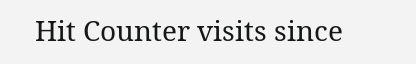Hit Counter visits since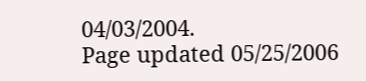04/03/2004.
Page updated 05/25/2006